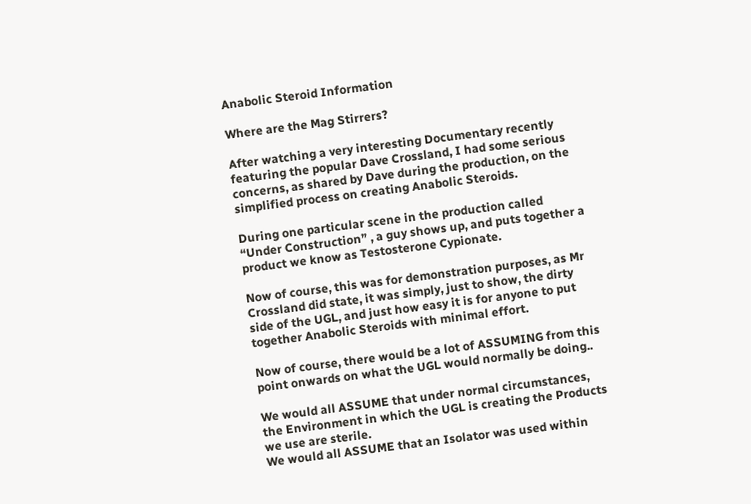Anabolic Steroid Information

Where are the Mag Stirrers?

After watching a very interesting Documentary recently featuring the popular Dave Crossland, I had some serious concerns, as shared by Dave during the production, on the simplified process on creating Anabolic Steroids.

During one particular scene in the production called “Under Construction” , a guy shows up, and puts together a product we know as Testosterone Cypionate.

Now of course, this was for demonstration purposes, as Mr Crossland did state, it was simply, just to show, the dirty side of the UGL, and just how easy it is for anyone to put together Anabolic Steroids with minimal effort.

Now of course, there would be a lot of ASSUMING from this point onwards on what the UGL would normally be doing..

We would all ASSUME that under normal circumstances, the Environment in which the UGL is creating the Products we use are sterile.
We would all ASSUME that an Isolator was used within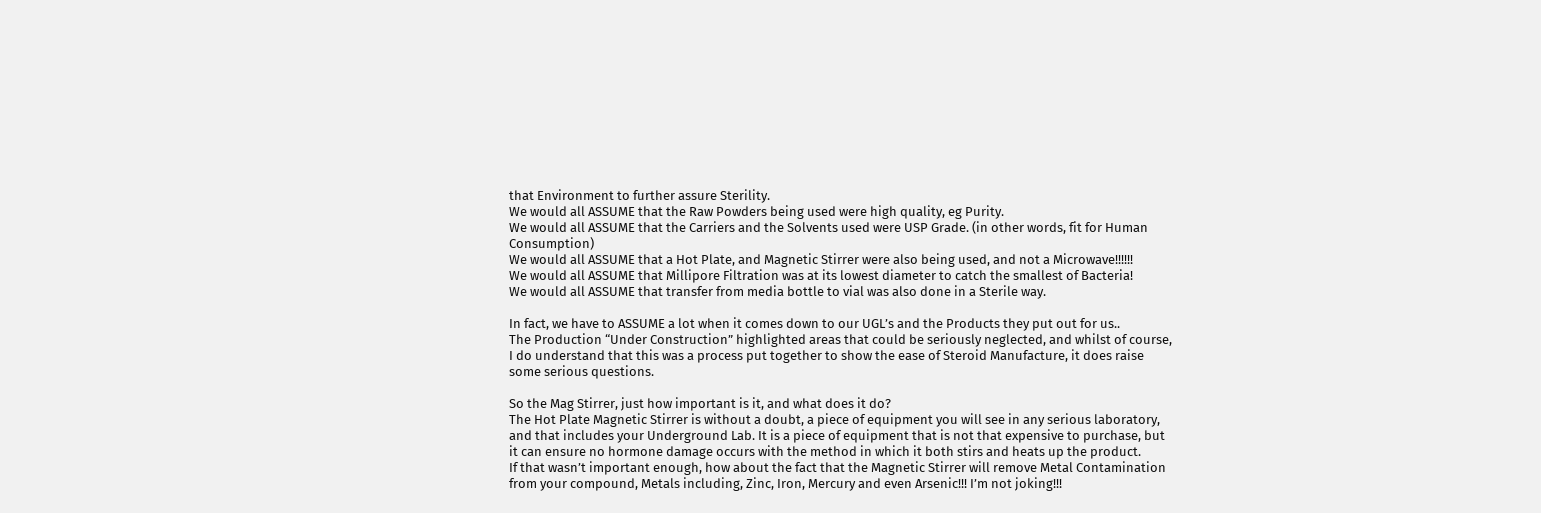that Environment to further assure Sterility.
We would all ASSUME that the Raw Powders being used were high quality, eg Purity.
We would all ASSUME that the Carriers and the Solvents used were USP Grade. (in other words, fit for Human Consumption)
We would all ASSUME that a Hot Plate, and Magnetic Stirrer were also being used, and not a Microwave!!!!!!
We would all ASSUME that Millipore Filtration was at its lowest diameter to catch the smallest of Bacteria!
We would all ASSUME that transfer from media bottle to vial was also done in a Sterile way.

In fact, we have to ASSUME a lot when it comes down to our UGL’s and the Products they put out for us..
The Production “Under Construction” highlighted areas that could be seriously neglected, and whilst of course, I do understand that this was a process put together to show the ease of Steroid Manufacture, it does raise some serious questions.

So the Mag Stirrer, just how important is it, and what does it do?
The Hot Plate Magnetic Stirrer is without a doubt, a piece of equipment you will see in any serious laboratory, and that includes your Underground Lab. It is a piece of equipment that is not that expensive to purchase, but it can ensure no hormone damage occurs with the method in which it both stirs and heats up the product.
If that wasn’t important enough, how about the fact that the Magnetic Stirrer will remove Metal Contamination from your compound, Metals including, Zinc, Iron, Mercury and even Arsenic!!! I’m not joking!!!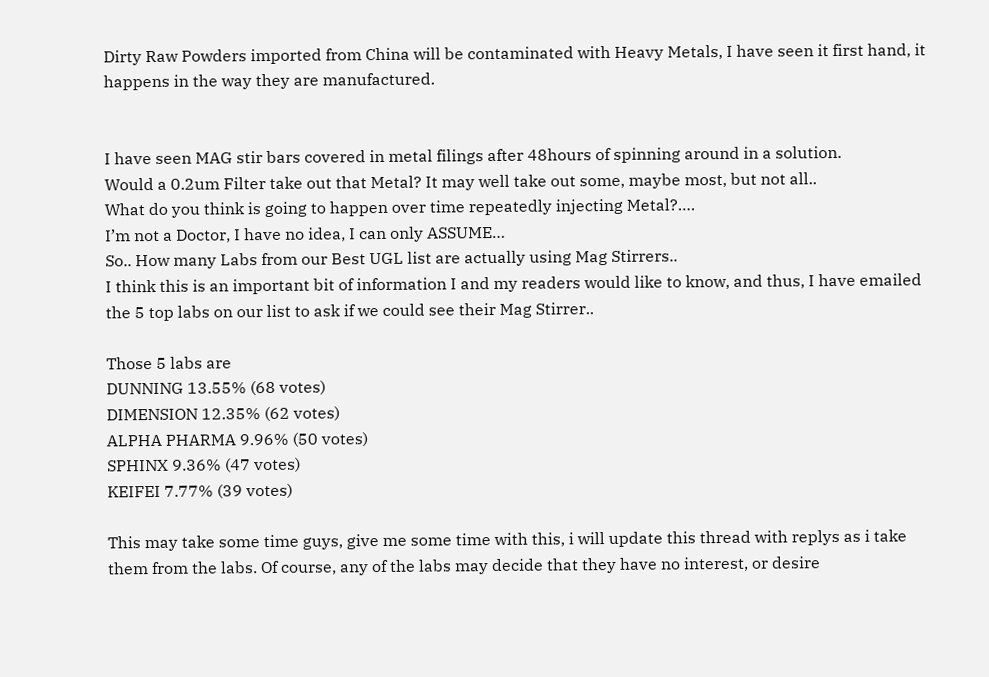Dirty Raw Powders imported from China will be contaminated with Heavy Metals, I have seen it first hand, it happens in the way they are manufactured.


I have seen MAG stir bars covered in metal filings after 48hours of spinning around in a solution.
Would a 0.2um Filter take out that Metal? It may well take out some, maybe most, but not all..
What do you think is going to happen over time repeatedly injecting Metal?….
I’m not a Doctor, I have no idea, I can only ASSUME…
So.. How many Labs from our Best UGL list are actually using Mag Stirrers..
I think this is an important bit of information I and my readers would like to know, and thus, I have emailed the 5 top labs on our list to ask if we could see their Mag Stirrer..

Those 5 labs are
DUNNING 13.55% (68 votes)
DIMENSION 12.35% (62 votes)
ALPHA PHARMA 9.96% (50 votes)
SPHINX 9.36% (47 votes)
KEIFEI 7.77% (39 votes)

This may take some time guys, give me some time with this, i will update this thread with replys as i take them from the labs. Of course, any of the labs may decide that they have no interest, or desire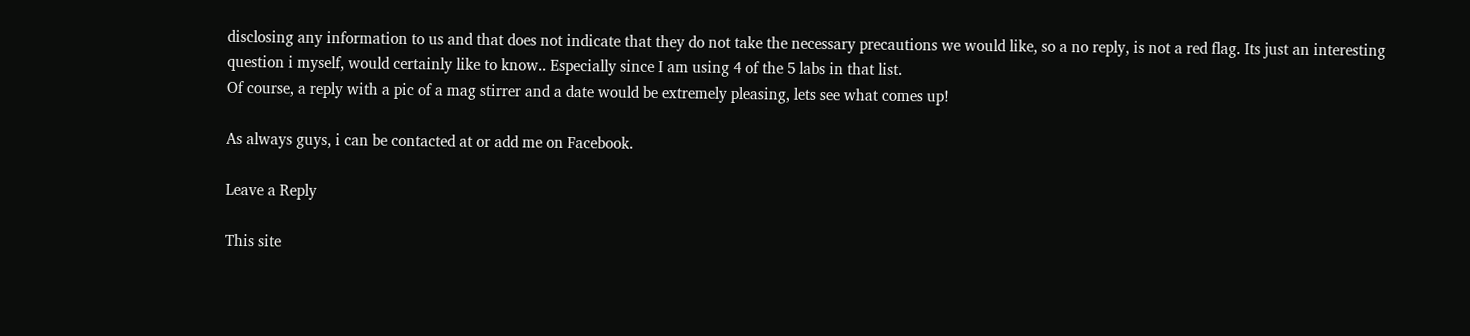disclosing any information to us and that does not indicate that they do not take the necessary precautions we would like, so a no reply, is not a red flag. Its just an interesting question i myself, would certainly like to know.. Especially since I am using 4 of the 5 labs in that list.
Of course, a reply with a pic of a mag stirrer and a date would be extremely pleasing, lets see what comes up!

As always guys, i can be contacted at or add me on Facebook.

Leave a Reply

This site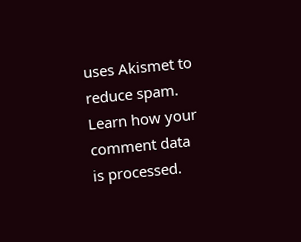uses Akismet to reduce spam. Learn how your comment data is processed.